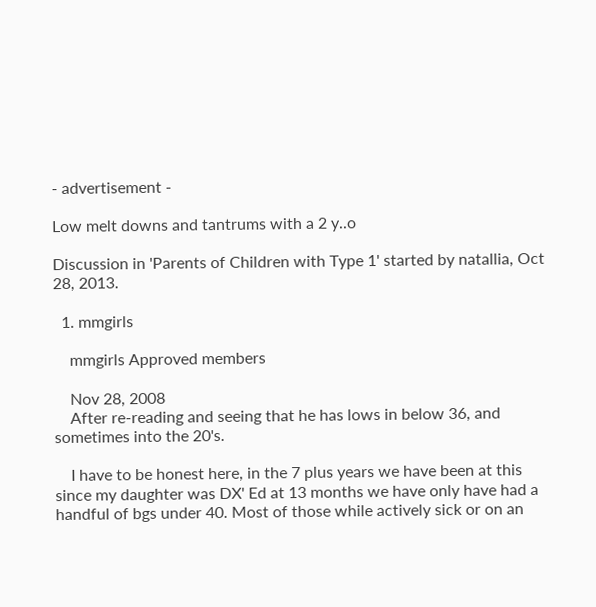- advertisement -

Low melt downs and tantrums with a 2 y..o

Discussion in 'Parents of Children with Type 1' started by natallia, Oct 28, 2013.

  1. mmgirls

    mmgirls Approved members

    Nov 28, 2008
    After re-reading and seeing that he has lows in below 36, and sometimes into the 20's.

    I have to be honest here, in the 7 plus years we have been at this since my daughter was DX' Ed at 13 months we have only have had a handful of bgs under 40. Most of those while actively sick or on an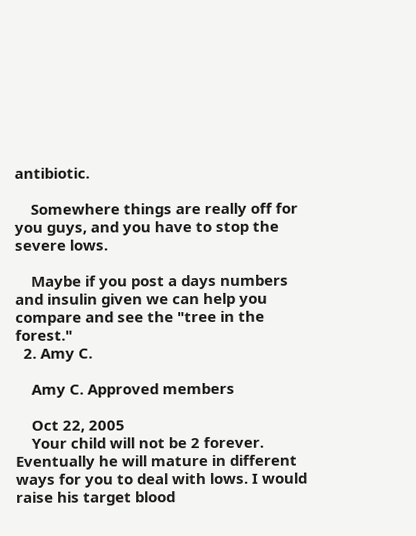antibiotic.

    Somewhere things are really off for you guys, and you have to stop the severe lows.

    Maybe if you post a days numbers and insulin given we can help you compare and see the "tree in the forest."
  2. Amy C.

    Amy C. Approved members

    Oct 22, 2005
    Your child will not be 2 forever. Eventually he will mature in different ways for you to deal with lows. I would raise his target blood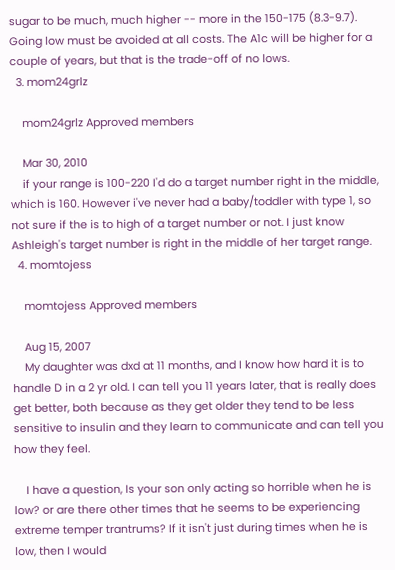sugar to be much, much higher -- more in the 150-175 (8.3-9.7). Going low must be avoided at all costs. The A1c will be higher for a couple of years, but that is the trade-off of no lows.
  3. mom24grlz

    mom24grlz Approved members

    Mar 30, 2010
    if your range is 100-220 I'd do a target number right in the middle, which is 160. However i've never had a baby/toddler with type 1, so not sure if the is to high of a target number or not. I just know Ashleigh's target number is right in the middle of her target range.
  4. momtojess

    momtojess Approved members

    Aug 15, 2007
    My daughter was dxd at 11 months, and I know how hard it is to handle D in a 2 yr old. I can tell you 11 years later, that is really does get better, both because as they get older they tend to be less sensitive to insulin and they learn to communicate and can tell you how they feel.

    I have a question, Is your son only acting so horrible when he is low? or are there other times that he seems to be experiencing extreme temper trantrums? If it isn't just during times when he is low, then I would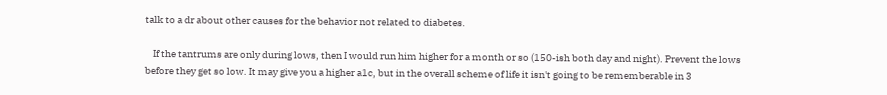talk to a dr about other causes for the behavior not related to diabetes.

    If the tantrums are only during lows, then I would run him higher for a month or so (150-ish both day and night). Prevent the lows before they get so low. It may give you a higher a1c, but in the overall scheme of life it isn't going to be rememberable in 3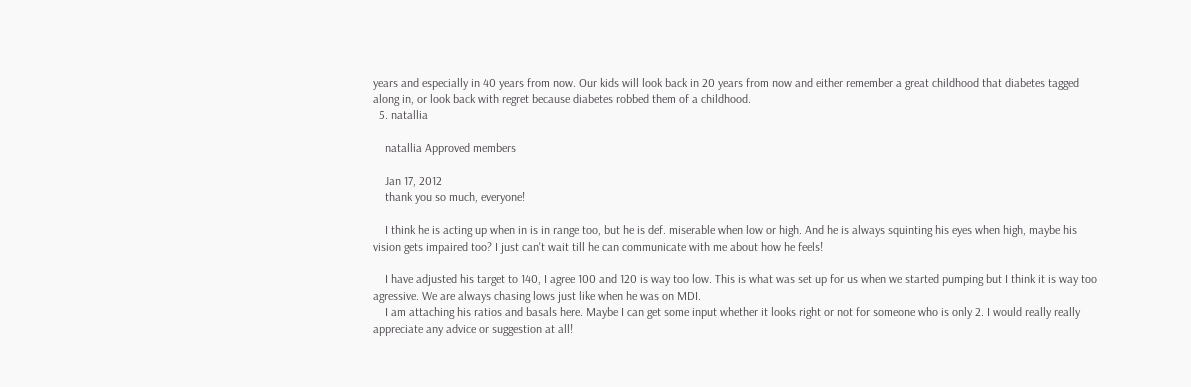years and especially in 40 years from now. Our kids will look back in 20 years from now and either remember a great childhood that diabetes tagged along in, or look back with regret because diabetes robbed them of a childhood.
  5. natallia

    natallia Approved members

    Jan 17, 2012
    thank you so much, everyone!

    I think he is acting up when in is in range too, but he is def. miserable when low or high. And he is always squinting his eyes when high, maybe his vision gets impaired too? I just can't wait till he can communicate with me about how he feels!

    I have adjusted his target to 140, I agree 100 and 120 is way too low. This is what was set up for us when we started pumping but I think it is way too agressive. We are always chasing lows just like when he was on MDI.
    I am attaching his ratios and basals here. Maybe I can get some input whether it looks right or not for someone who is only 2. I would really really appreciate any advice or suggestion at all!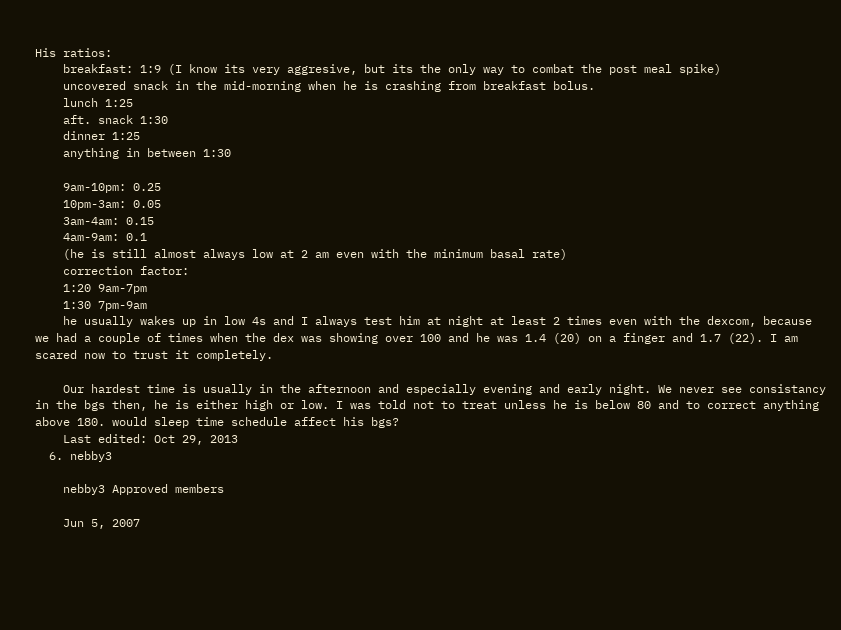His ratios:
    breakfast: 1:9 (I know its very aggresive, but its the only way to combat the post meal spike)
    uncovered snack in the mid-morning when he is crashing from breakfast bolus.
    lunch 1:25
    aft. snack 1:30
    dinner 1:25
    anything in between 1:30

    9am-10pm: 0.25
    10pm-3am: 0.05
    3am-4am: 0.15
    4am-9am: 0.1
    (he is still almost always low at 2 am even with the minimum basal rate)
    correction factor:
    1:20 9am-7pm
    1:30 7pm-9am
    he usually wakes up in low 4s and I always test him at night at least 2 times even with the dexcom, because we had a couple of times when the dex was showing over 100 and he was 1.4 (20) on a finger and 1.7 (22). I am scared now to trust it completely.

    Our hardest time is usually in the afternoon and especially evening and early night. We never see consistancy in the bgs then, he is either high or low. I was told not to treat unless he is below 80 and to correct anything above 180. would sleep time schedule affect his bgs?
    Last edited: Oct 29, 2013
  6. nebby3

    nebby3 Approved members

    Jun 5, 2007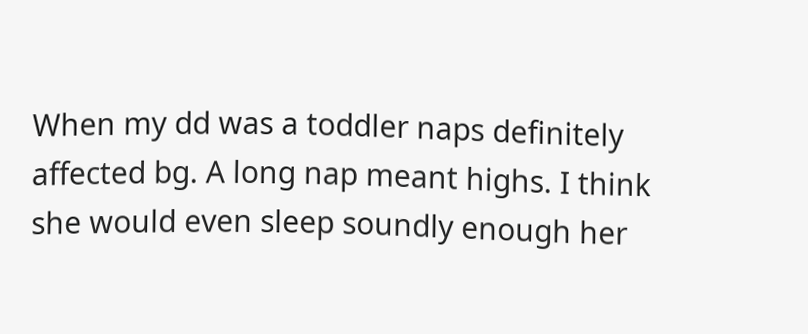When my dd was a toddler naps definitely affected bg. A long nap meant highs. I think she would even sleep soundly enough her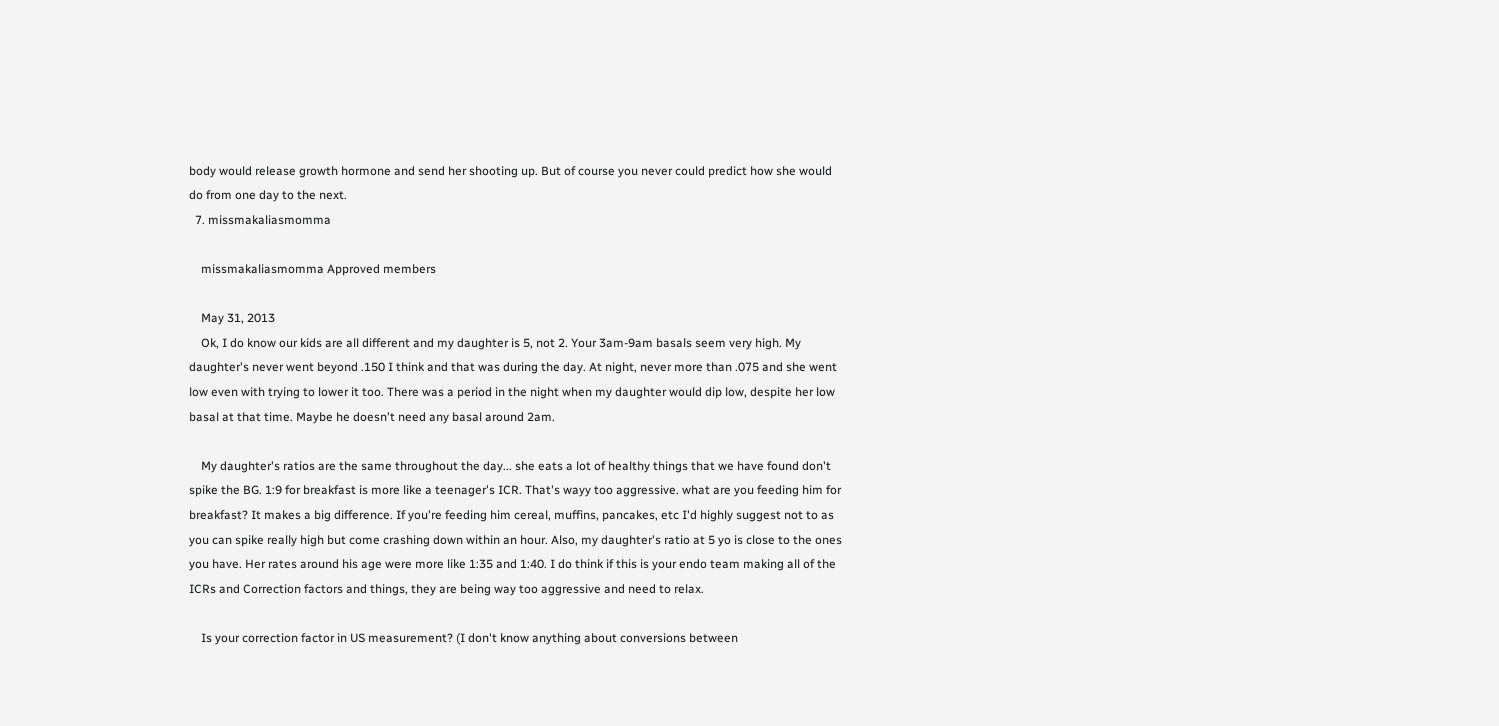body would release growth hormone and send her shooting up. But of course you never could predict how she would do from one day to the next.
  7. missmakaliasmomma

    missmakaliasmomma Approved members

    May 31, 2013
    Ok, I do know our kids are all different and my daughter is 5, not 2. Your 3am-9am basals seem very high. My daughter's never went beyond .150 I think and that was during the day. At night, never more than .075 and she went low even with trying to lower it too. There was a period in the night when my daughter would dip low, despite her low basal at that time. Maybe he doesn't need any basal around 2am.

    My daughter's ratios are the same throughout the day... she eats a lot of healthy things that we have found don't spike the BG. 1:9 for breakfast is more like a teenager's ICR. That's wayy too aggressive. what are you feeding him for breakfast? It makes a big difference. If you're feeding him cereal, muffins, pancakes, etc I'd highly suggest not to as you can spike really high but come crashing down within an hour. Also, my daughter's ratio at 5 yo is close to the ones you have. Her rates around his age were more like 1:35 and 1:40. I do think if this is your endo team making all of the ICRs and Correction factors and things, they are being way too aggressive and need to relax.

    Is your correction factor in US measurement? (I don't know anything about conversions between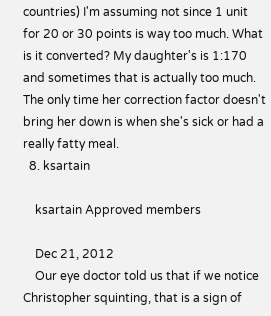countries) I'm assuming not since 1 unit for 20 or 30 points is way too much. What is it converted? My daughter's is 1:170 and sometimes that is actually too much. The only time her correction factor doesn't bring her down is when she's sick or had a really fatty meal.
  8. ksartain

    ksartain Approved members

    Dec 21, 2012
    Our eye doctor told us that if we notice Christopher squinting, that is a sign of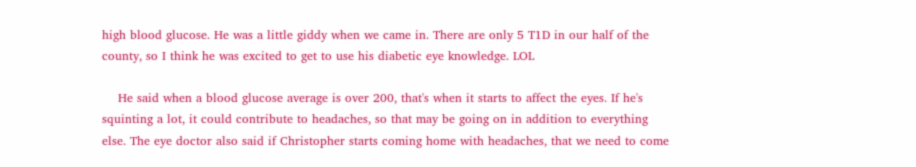high blood glucose. He was a little giddy when we came in. There are only 5 T1D in our half of the county, so I think he was excited to get to use his diabetic eye knowledge. LOL

    He said when a blood glucose average is over 200, that's when it starts to affect the eyes. If he's squinting a lot, it could contribute to headaches, so that may be going on in addition to everything else. The eye doctor also said if Christopher starts coming home with headaches, that we need to come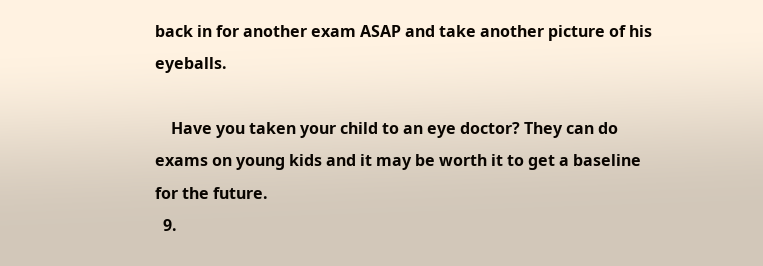back in for another exam ASAP and take another picture of his eyeballs.

    Have you taken your child to an eye doctor? They can do exams on young kids and it may be worth it to get a baseline for the future.
  9.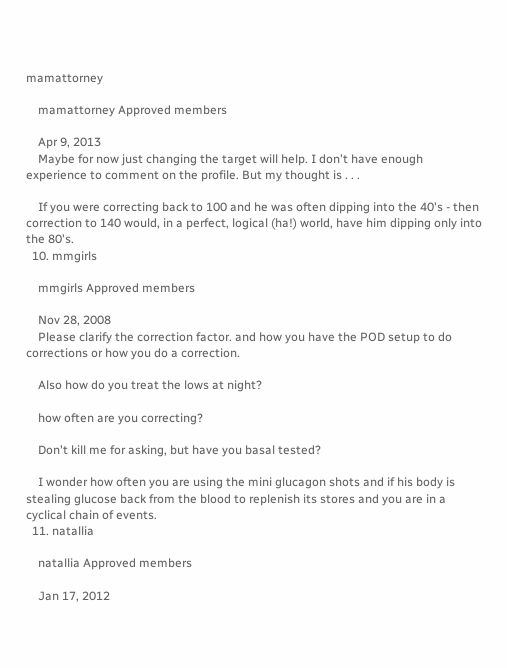mamattorney

    mamattorney Approved members

    Apr 9, 2013
    Maybe for now just changing the target will help. I don't have enough experience to comment on the profile. But my thought is . . .

    If you were correcting back to 100 and he was often dipping into the 40's - then correction to 140 would, in a perfect, logical (ha!) world, have him dipping only into the 80's.
  10. mmgirls

    mmgirls Approved members

    Nov 28, 2008
    Please clarify the correction factor. and how you have the POD setup to do corrections or how you do a correction.

    Also how do you treat the lows at night?

    how often are you correcting?

    Don't kill me for asking, but have you basal tested?

    I wonder how often you are using the mini glucagon shots and if his body is stealing glucose back from the blood to replenish its stores and you are in a cyclical chain of events.
  11. natallia

    natallia Approved members

    Jan 17, 2012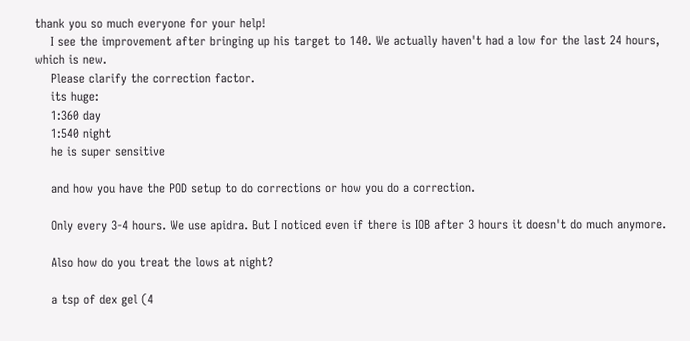thank you so much everyone for your help!
    I see the improvement after bringing up his target to 140. We actually haven't had a low for the last 24 hours, which is new.
    Please clarify the correction factor.
    its huge:
    1:360 day
    1:540 night
    he is super sensitive

    and how you have the POD setup to do corrections or how you do a correction.

    Only every 3-4 hours. We use apidra. But I noticed even if there is IOB after 3 hours it doesn't do much anymore.

    Also how do you treat the lows at night?

    a tsp of dex gel (4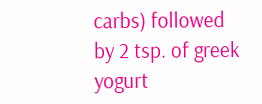carbs) followed by 2 tsp. of greek yogurt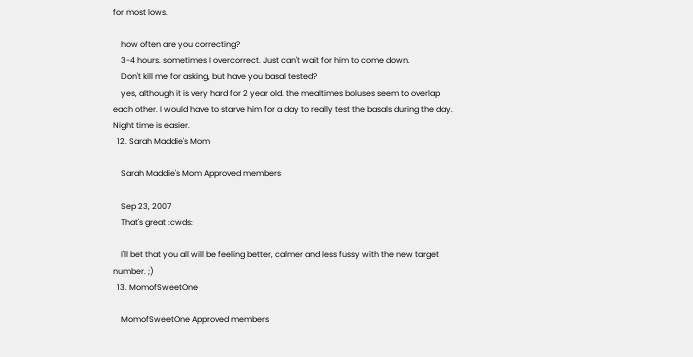for most lows.

    how often are you correcting?
    3-4 hours. sometimes I overcorrect. Just can't wait for him to come down.
    Don't kill me for asking, but have you basal tested?
    yes, although it is very hard for 2 year old. the mealtimes boluses seem to overlap each other. I would have to starve him for a day to really test the basals during the day. Night time is easier.
  12. Sarah Maddie's Mom

    Sarah Maddie's Mom Approved members

    Sep 23, 2007
    That's great :cwds:

    I'll bet that you all will be feeling better, calmer and less fussy with the new target number. ;)
  13. MomofSweetOne

    MomofSweetOne Approved members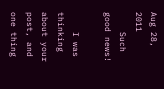Aug 28, 2011
    Such good news!

    I was thinking about your post, and one thing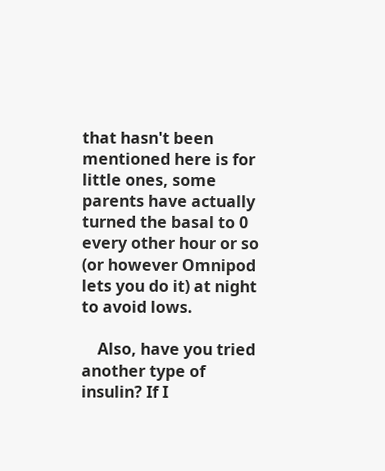that hasn't been mentioned here is for little ones, some parents have actually turned the basal to 0 every other hour or so (or however Omnipod lets you do it) at night to avoid lows.

    Also, have you tried another type of insulin? If I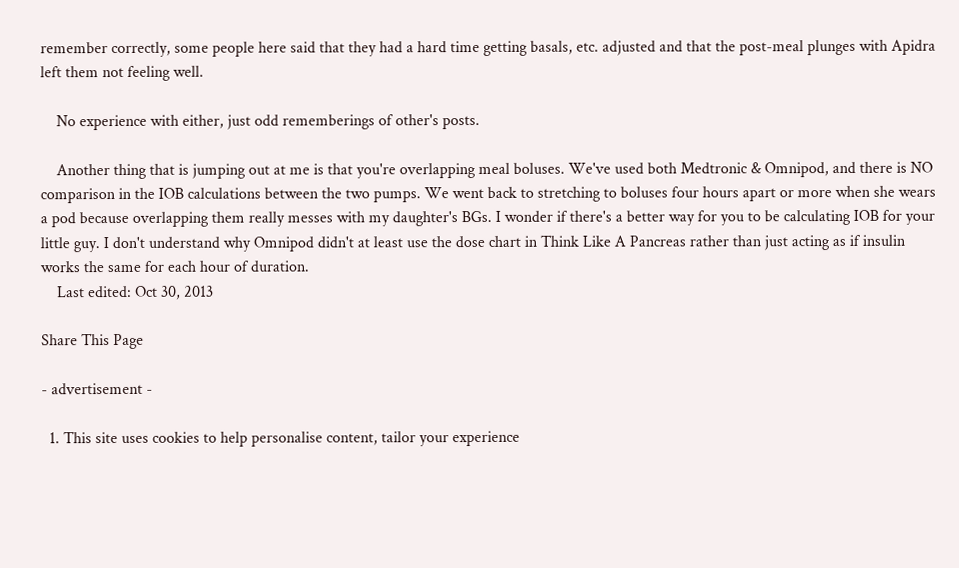remember correctly, some people here said that they had a hard time getting basals, etc. adjusted and that the post-meal plunges with Apidra left them not feeling well.

    No experience with either, just odd rememberings of other's posts.

    Another thing that is jumping out at me is that you're overlapping meal boluses. We've used both Medtronic & Omnipod, and there is NO comparison in the IOB calculations between the two pumps. We went back to stretching to boluses four hours apart or more when she wears a pod because overlapping them really messes with my daughter's BGs. I wonder if there's a better way for you to be calculating IOB for your little guy. I don't understand why Omnipod didn't at least use the dose chart in Think Like A Pancreas rather than just acting as if insulin works the same for each hour of duration.
    Last edited: Oct 30, 2013

Share This Page

- advertisement -

  1. This site uses cookies to help personalise content, tailor your experience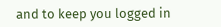and to keep you logged in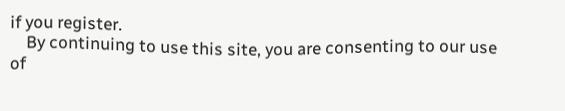if you register.
    By continuing to use this site, you are consenting to our use of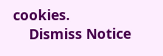cookies.
    Dismiss Notice